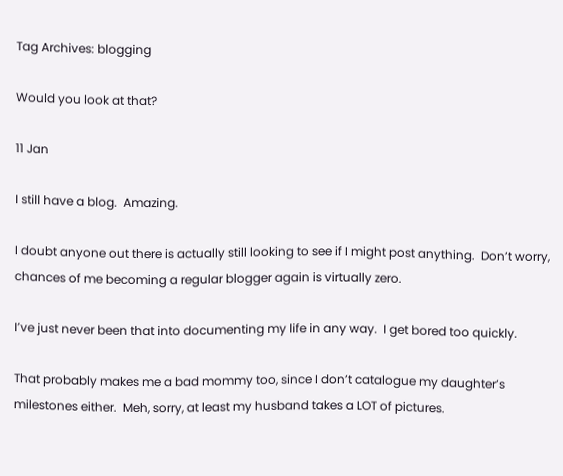Tag Archives: blogging

Would you look at that?

11 Jan

I still have a blog.  Amazing.

I doubt anyone out there is actually still looking to see if I might post anything.  Don’t worry, chances of me becoming a regular blogger again is virtually zero.

I’ve just never been that into documenting my life in any way.  I get bored too quickly.

That probably makes me a bad mommy too, since I don’t catalogue my daughter’s milestones either.  Meh, sorry, at least my husband takes a LOT of pictures.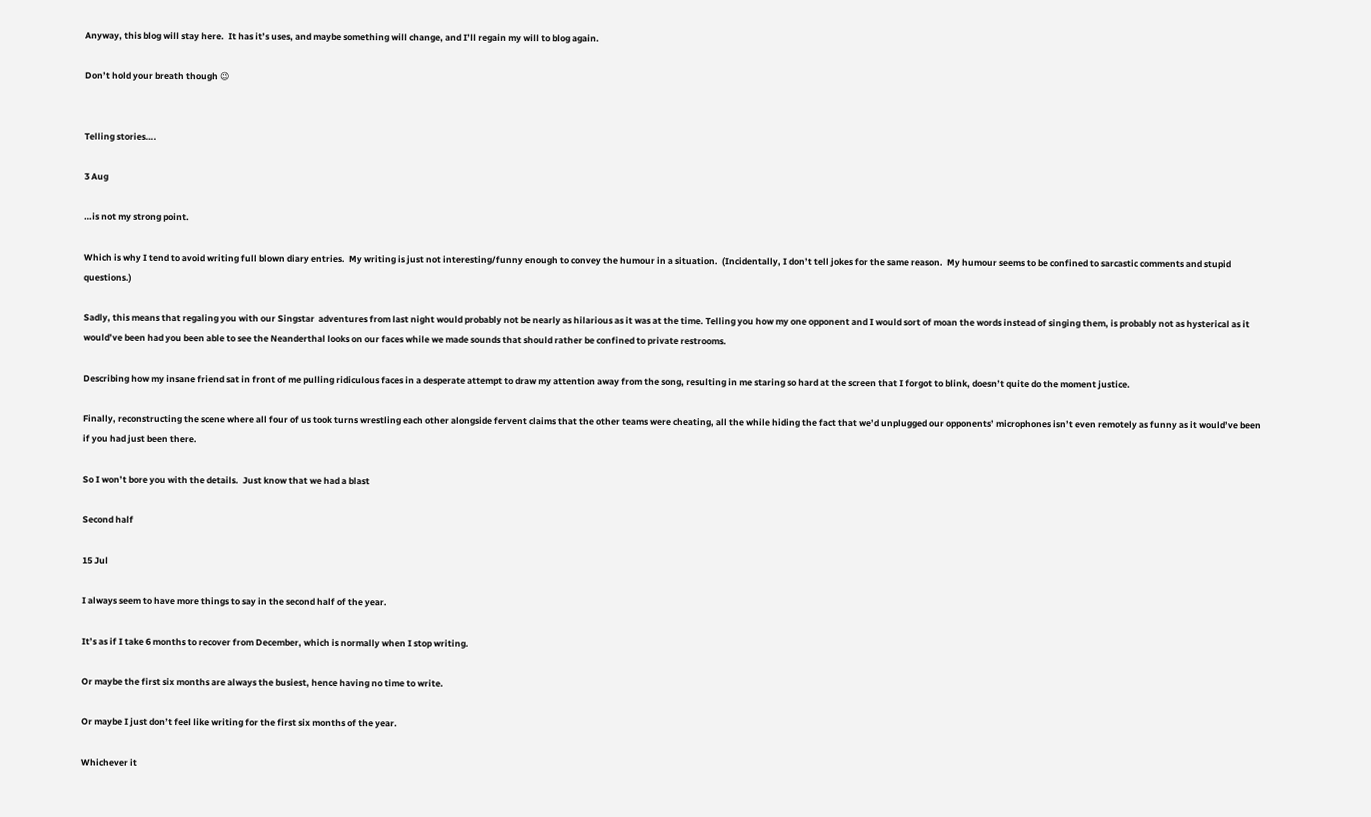Anyway, this blog will stay here.  It has it’s uses, and maybe something will change, and I’ll regain my will to blog again.

Don’t hold your breath though 😉


Telling stories….

3 Aug

…is not my strong point.

Which is why I tend to avoid writing full blown diary entries.  My writing is just not interesting/funny enough to convey the humour in a situation.  (Incidentally, I don’t tell jokes for the same reason.  My humour seems to be confined to sarcastic comments and stupid questions.)

Sadly, this means that regaling you with our Singstar  adventures from last night would probably not be nearly as hilarious as it was at the time. Telling you how my one opponent and I would sort of moan the words instead of singing them, is probably not as hysterical as it would’ve been had you been able to see the Neanderthal looks on our faces while we made sounds that should rather be confined to private restrooms.

Describing how my insane friend sat in front of me pulling ridiculous faces in a desperate attempt to draw my attention away from the song, resulting in me staring so hard at the screen that I forgot to blink, doesn’t quite do the moment justice.

Finally, reconstructing the scene where all four of us took turns wrestling each other alongside fervent claims that the other teams were cheating, all the while hiding the fact that we’d unplugged our opponents’ microphones isn’t even remotely as funny as it would’ve been if you had just been there.

So I won’t bore you with the details.  Just know that we had a blast

Second half

15 Jul

I always seem to have more things to say in the second half of the year.

It’s as if I take 6 months to recover from December, which is normally when I stop writing.

Or maybe the first six months are always the busiest, hence having no time to write.

Or maybe I just don’t feel like writing for the first six months of the year.

Whichever it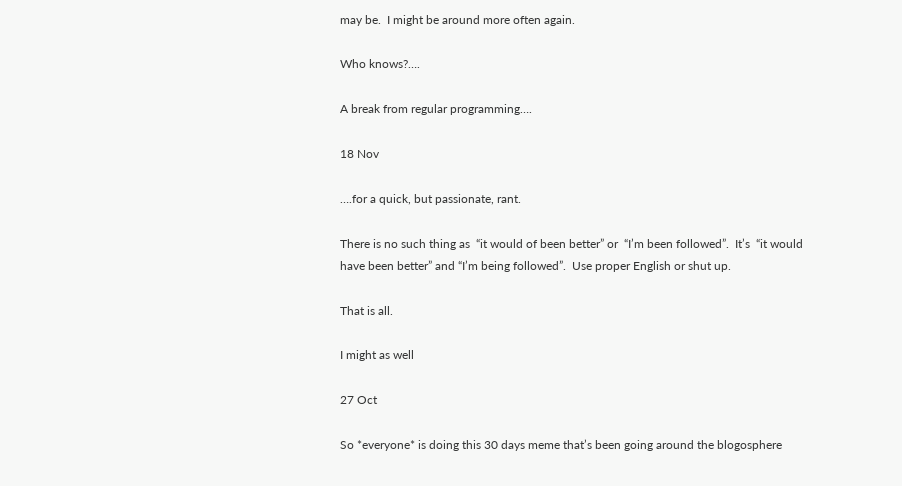may be.  I might be around more often again.

Who knows?….

A break from regular programming….

18 Nov

….for a quick, but passionate, rant.

There is no such thing as  “it would of been better” or  “I’m been followed”.  It’s  “it would have been better” and “I’m being followed”.  Use proper English or shut up.

That is all.

I might as well

27 Oct

So *everyone* is doing this 30 days meme that’s been going around the blogosphere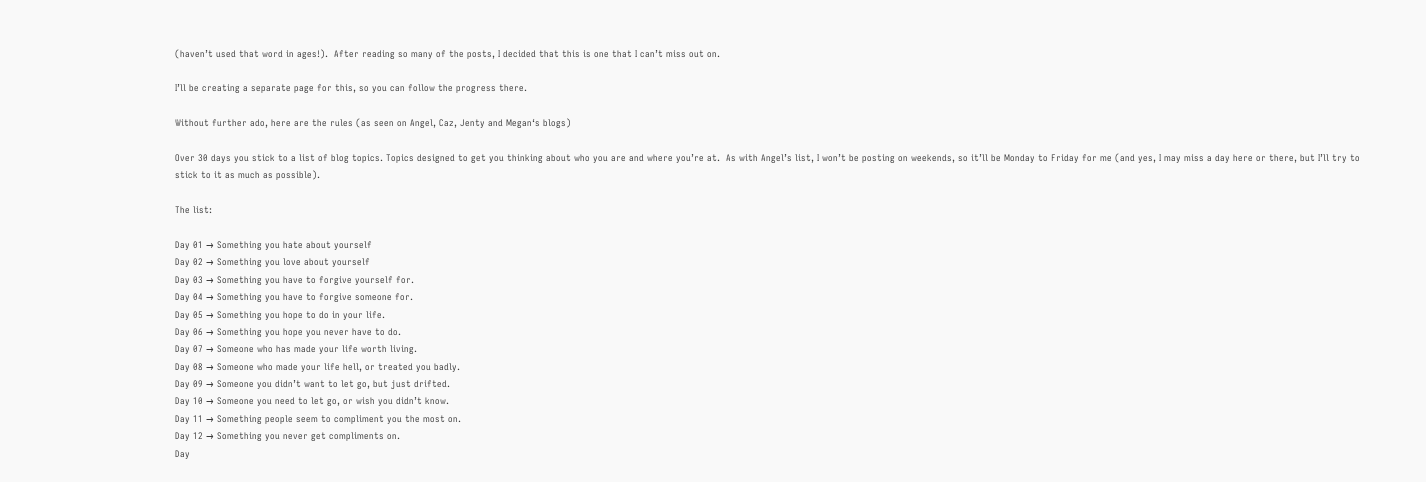(haven’t used that word in ages!).  After reading so many of the posts, I decided that this is one that I can’t miss out on.

I’ll be creating a separate page for this, so you can follow the progress there.

Without further ado, here are the rules (as seen on Angel, Caz, Jenty and Megan‘s blogs)

Over 30 days you stick to a list of blog topics. Topics designed to get you thinking about who you are and where you’re at.  As with Angel’s list, I won’t be posting on weekends, so it’ll be Monday to Friday for me (and yes, I may miss a day here or there, but I’ll try to stick to it as much as possible).

The list:

Day 01 → Something you hate about yourself
Day 02 → Something you love about yourself
Day 03 → Something you have to forgive yourself for.
Day 04 → Something you have to forgive someone for.
Day 05 → Something you hope to do in your life.
Day 06 → Something you hope you never have to do.
Day 07 → Someone who has made your life worth living.
Day 08 → Someone who made your life hell, or treated you badly.
Day 09 → Someone you didn’t want to let go, but just drifted.
Day 10 → Someone you need to let go, or wish you didn’t know.
Day 11 → Something people seem to compliment you the most on.
Day 12 → Something you never get compliments on.
Day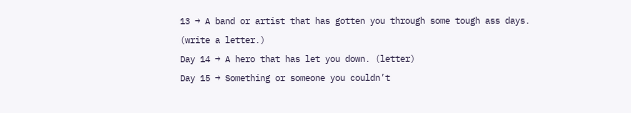13 → A band or artist that has gotten you through some tough ass days. (write a letter.)
Day 14 → A hero that has let you down. (letter)
Day 15 → Something or someone you couldn’t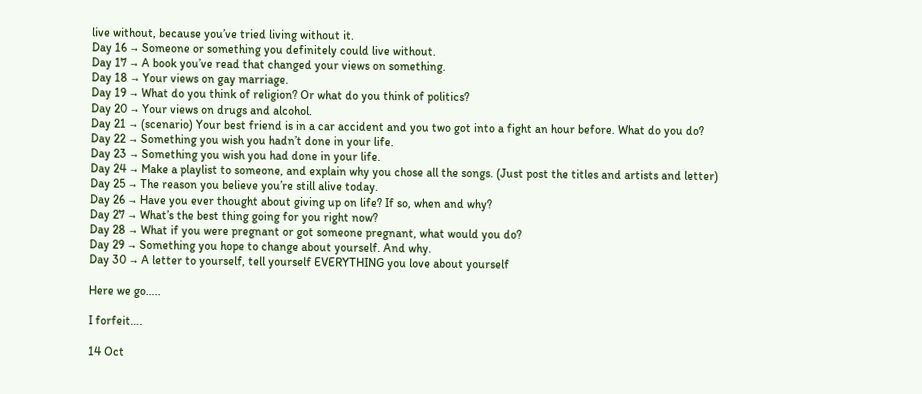live without, because you’ve tried living without it.
Day 16 → Someone or something you definitely could live without.
Day 17 → A book you’ve read that changed your views on something.
Day 18 → Your views on gay marriage.
Day 19 → What do you think of religion? Or what do you think of politics?
Day 20 → Your views on drugs and alcohol.
Day 21 → (scenario) Your best friend is in a car accident and you two got into a fight an hour before. What do you do?
Day 22 → Something you wish you hadn’t done in your life.
Day 23 → Something you wish you had done in your life.
Day 24 → Make a playlist to someone, and explain why you chose all the songs. (Just post the titles and artists and letter)
Day 25 → The reason you believe you’re still alive today.
Day 26 → Have you ever thought about giving up on life? If so, when and why?
Day 27 → What’s the best thing going for you right now?
Day 28 → What if you were pregnant or got someone pregnant, what would you do?
Day 29 → Something you hope to change about yourself. And why.
Day 30 → A letter to yourself, tell yourself EVERYTHING you love about yourself

Here we go…..

I forfeit….

14 Oct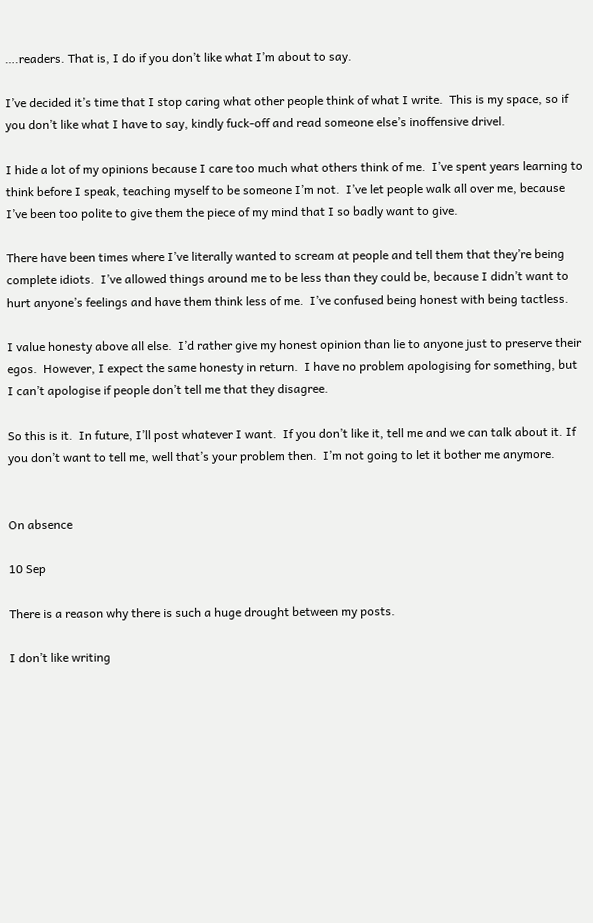….readers. That is, I do if you don’t like what I’m about to say.

I’ve decided it’s time that I stop caring what other people think of what I write.  This is my space, so if you don’t like what I have to say, kindly fuck-off and read someone else’s inoffensive drivel.

I hide a lot of my opinions because I care too much what others think of me.  I’ve spent years learning to think before I speak, teaching myself to be someone I’m not.  I’ve let people walk all over me, because I’ve been too polite to give them the piece of my mind that I so badly want to give.

There have been times where I’ve literally wanted to scream at people and tell them that they’re being complete idiots.  I’ve allowed things around me to be less than they could be, because I didn’t want to hurt anyone’s feelings and have them think less of me.  I’ve confused being honest with being tactless.

I value honesty above all else.  I’d rather give my honest opinion than lie to anyone just to preserve their egos.  However, I expect the same honesty in return.  I have no problem apologising for something, but I can’t apologise if people don’t tell me that they disagree.

So this is it.  In future, I’ll post whatever I want.  If you don’t like it, tell me and we can talk about it. If you don’t want to tell me, well that’s your problem then.  I’m not going to let it bother me anymore.


On absence

10 Sep

There is a reason why there is such a huge drought between my posts.

I don’t like writing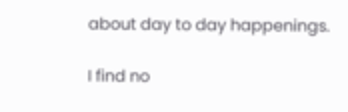about day to day happenings.

I find no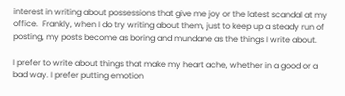interest in writing about possessions that give me joy or the latest scandal at my office.  Frankly, when I do try writing about them, just to keep up a steady run of posting, my posts become as boring and mundane as the things I write about.

I prefer to write about things that make my heart ache, whether in a good or a bad way. I prefer putting emotion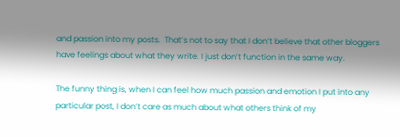and passion into my posts.  That’s not to say that I don’t believe that other bloggers have feelings about what they write. I just don’t function in the same way.

The funny thing is, when I can feel how much passion and emotion I put into any particular post, I don’t care as much about what others think of my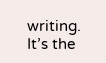writing.  It’s the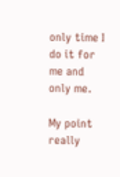only time I do it for me and only me.

My point really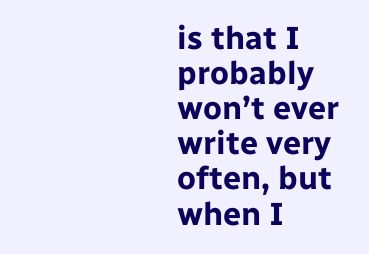is that I probably won’t ever write very often, but when I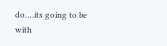do….its going to be with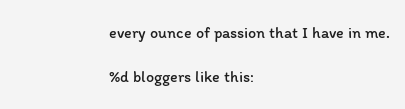every ounce of passion that I have in me.

%d bloggers like this: